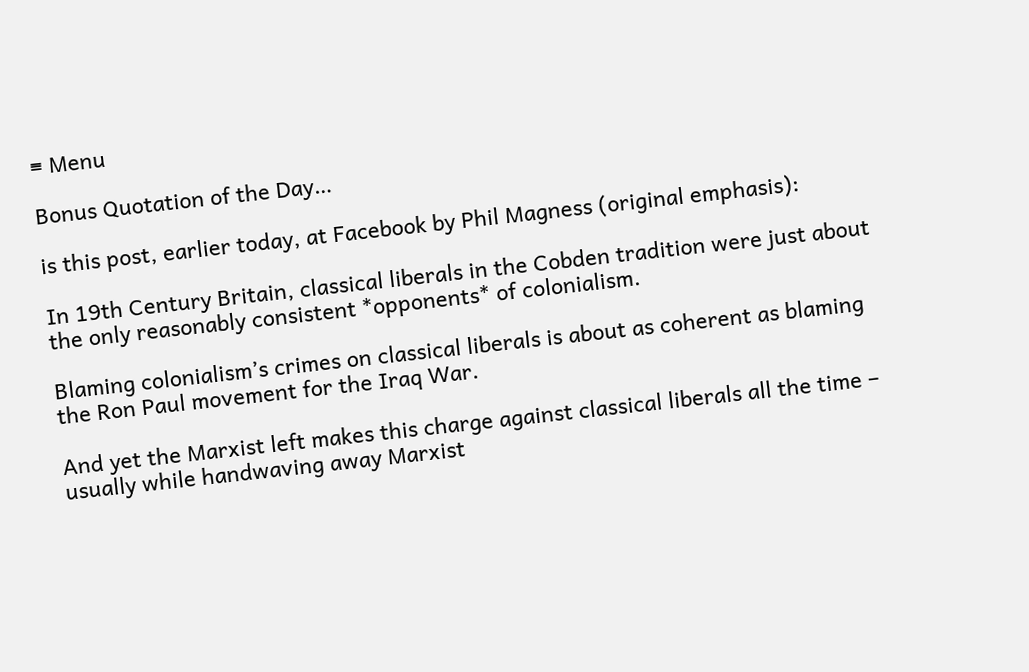≡ Menu

Bonus Quotation of the Day…

is this post, earlier today, at Facebook by Phil Magness (original emphasis):

In 19th Century Britain, classical liberals in the Cobden tradition were just about the only reasonably consistent *opponents* of colonialism.

Blaming colonialism’s crimes on classical liberals is about as coherent as blaming the Ron Paul movement for the Iraq War.

And yet the Marxist left makes this charge against classical liberals all the time – usually while handwaving away Marxist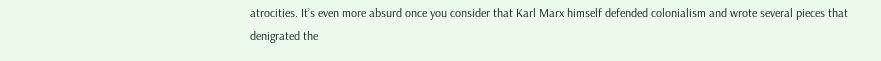atrocities. It’s even more absurd once you consider that Karl Marx himself defended colonialism and wrote several pieces that denigrated the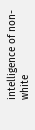intelligence of non-white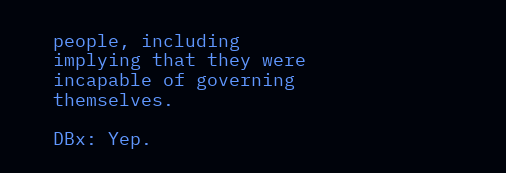people, including implying that they were incapable of governing themselves.

DBx: Yep.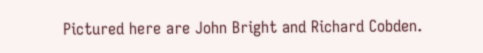Pictured here are John Bright and Richard Cobden.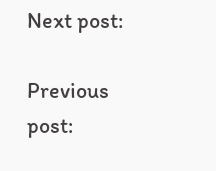Next post:

Previous post: